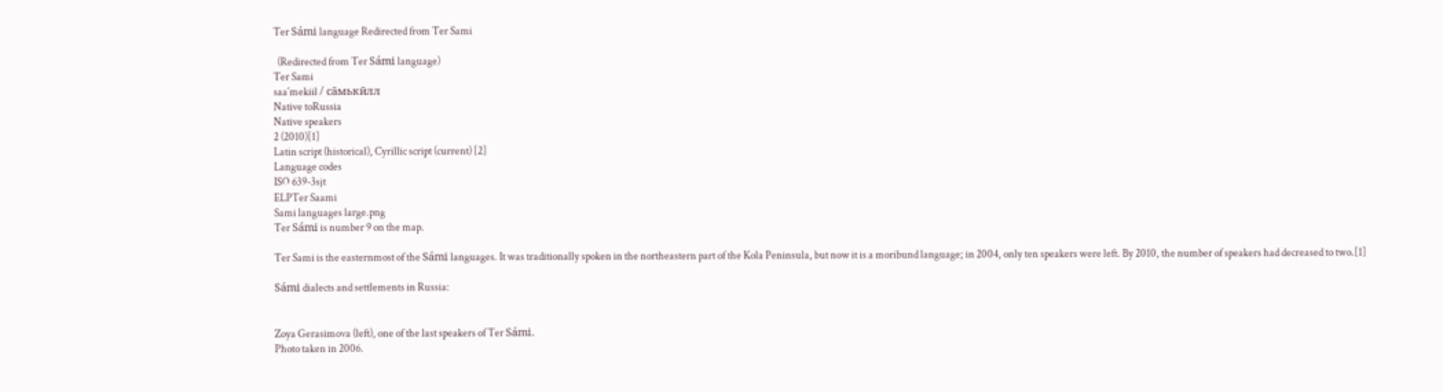Ter Sámi language Redirected from Ter Sami

  (Redirected from Ter Sámi language)
Ter Sami
saa´mekiil / са̄мькӣлл
Native toRussia
Native speakers
2 (2010)[1]
Latin script (historical), Cyrillic script (current) [2]
Language codes
ISO 639-3sjt
ELPTer Saami
Sami languages large.png
Ter Sámi is number 9 on the map.

Ter Sami is the easternmost of the Sámi languages. It was traditionally spoken in the northeastern part of the Kola Peninsula, but now it is a moribund language; in 2004, only ten speakers were left. By 2010, the number of speakers had decreased to two.[1]

Sámi dialects and settlements in Russia:


Zoya Gerasimova (left), one of the last speakers of Ter Sámi.
Photo taken in 2006.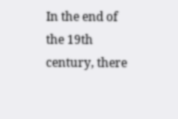In the end of the 19th century, there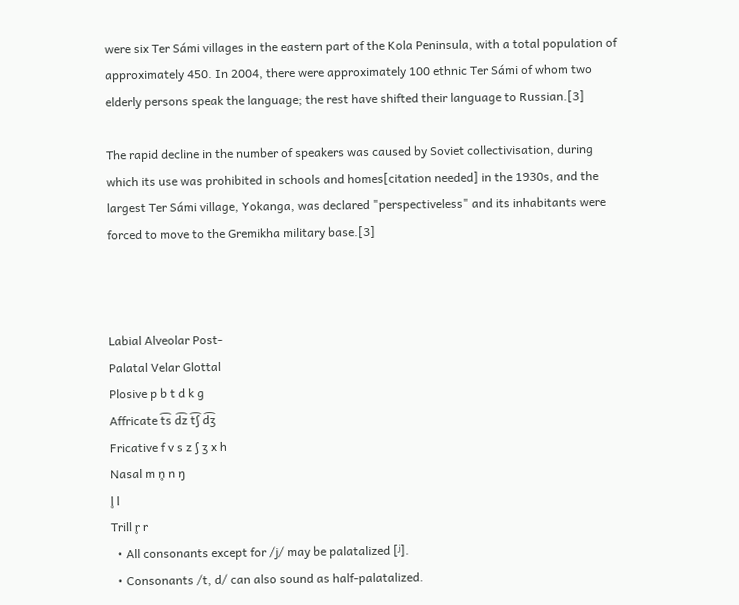were six Ter Sámi villages in the eastern part of the Kola Peninsula, with a total population of approximately 450. In 2004, there were approximately 100 ethnic Ter Sámi of whom two elderly persons speak the language; the rest have shifted their language to Russian.[3]

The rapid decline in the number of speakers was caused by Soviet collectivisation, during which its use was prohibited in schools and homes[citation needed] in the 1930s, and the largest Ter Sámi village, Yokanga, was declared "perspectiveless" and its inhabitants were forced to move to the Gremikha military base.[3]



Labial Alveolar Post-
Palatal Velar Glottal
Plosive p b t d k ɡ
Affricate t͡s d͡z t͡ʃ d͡ʒ
Fricative f v s z ʃ ʒ x h
Nasal m n̥ n ŋ
l̥ l
Trill r̥ r
  • All consonants except for /j/ may be palatalized [ʲ].
  • Consonants /t, d/ can also sound as half-palatalized.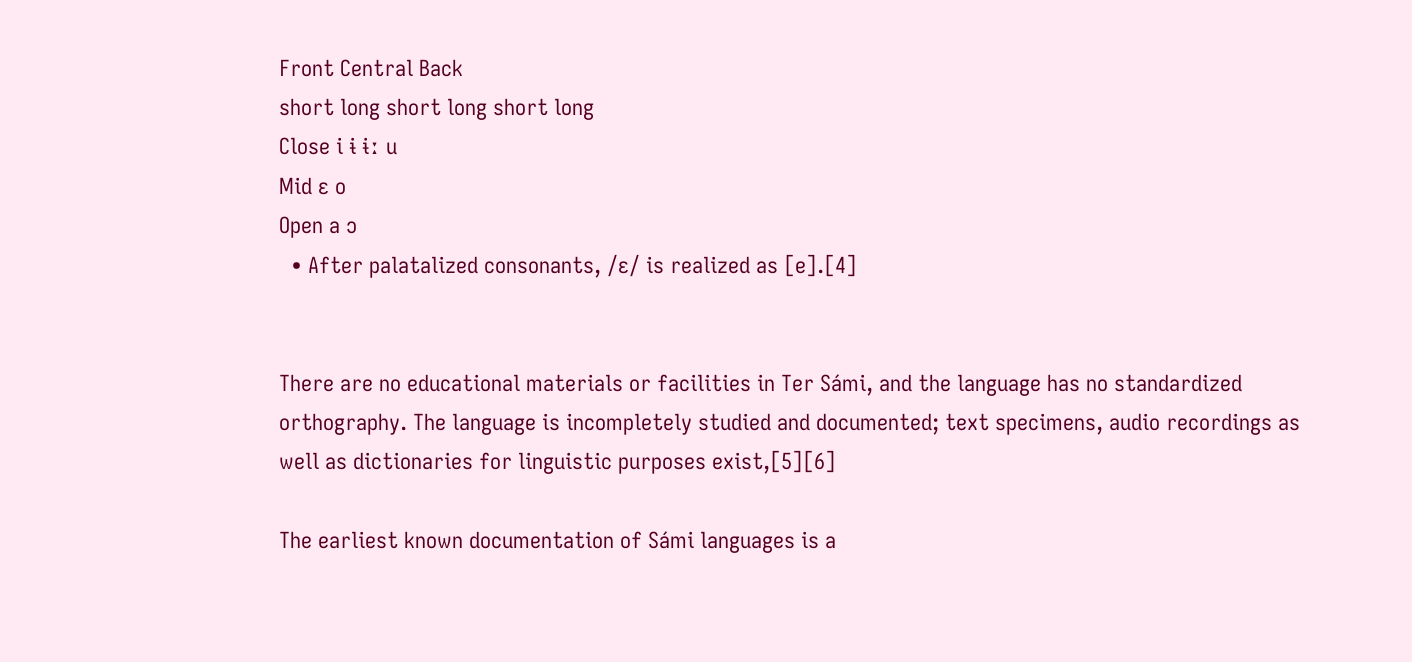Front Central Back
short long short long short long
Close i ɨ ɨː u
Mid ɛ o
Open a ɔ
  • After palatalized consonants, /ɛ/ is realized as [e].[4]


There are no educational materials or facilities in Ter Sámi, and the language has no standardized orthography. The language is incompletely studied and documented; text specimens, audio recordings as well as dictionaries for linguistic purposes exist,[5][6]

The earliest known documentation of Sámi languages is a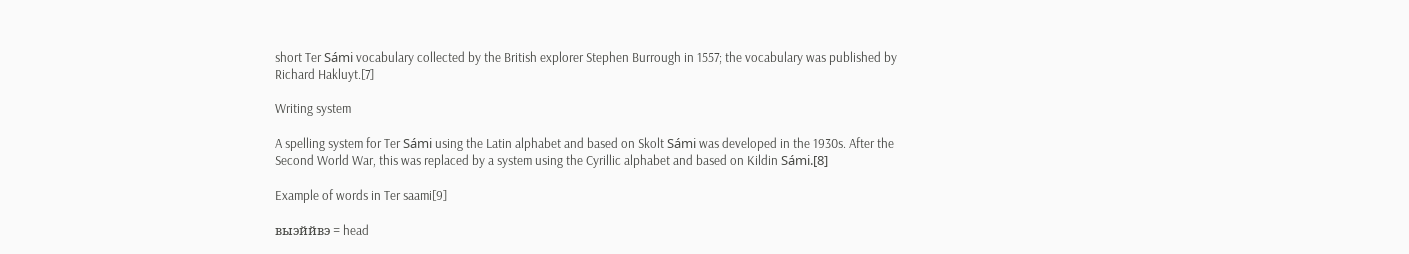short Ter Sámi vocabulary collected by the British explorer Stephen Burrough in 1557; the vocabulary was published by Richard Hakluyt.[7]

Writing system

A spelling system for Ter Sámi using the Latin alphabet and based on Skolt Sámi was developed in the 1930s. After the Second World War, this was replaced by a system using the Cyrillic alphabet and based on Kildin Sámi.[8]

Example of words in Ter saami[9]

выэййвэ = head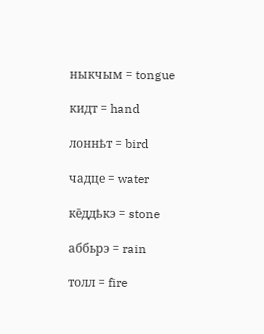ныкчым = tongue

кидт = hand

лоннҍт = bird

чадце = water

ке̄ддҍкэ = stone

аббьрэ = rain

толл = fire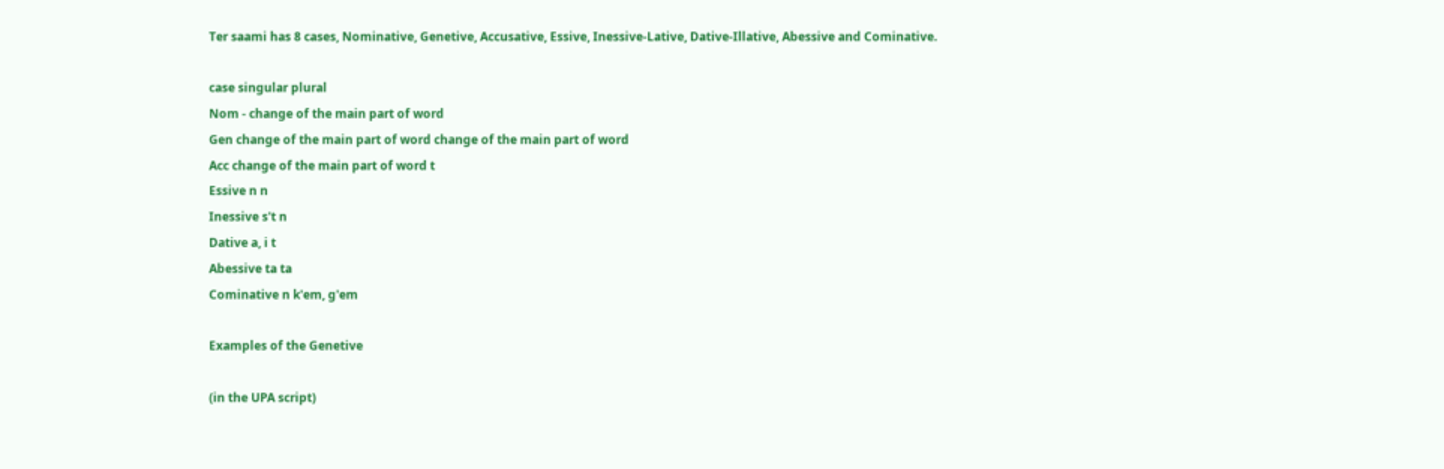Ter saami has 8 cases, Nominative, Genetive, Accusative, Essive, Inessive-Lative, Dative-Illative, Abessive and Cominative.

case singular plural
Nom - change of the main part of word
Gen change of the main part of word change of the main part of word
Acc change of the main part of word t
Essive n n
Inessive s't n
Dative a, i t
Abessive ta ta
Cominative n k'em, g'em

Examples of the Genetive

(in the UPA script)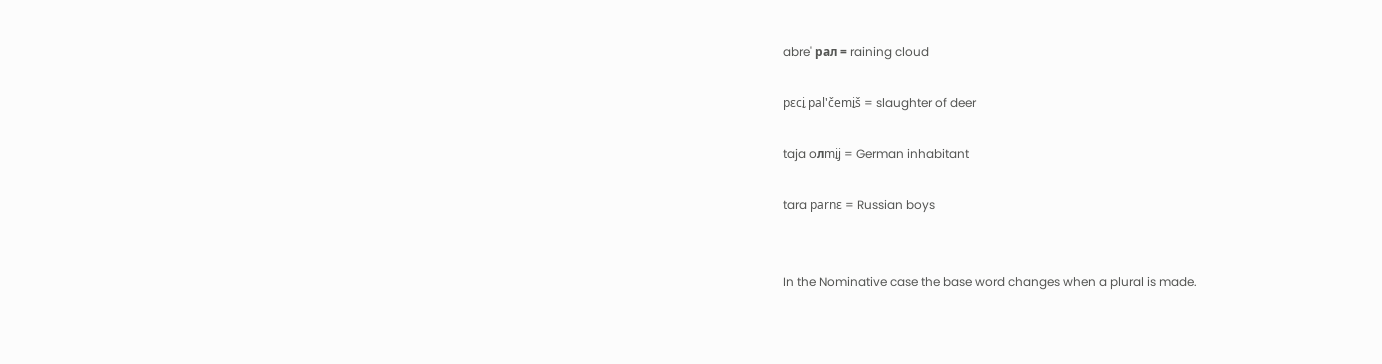abre' paл = raining cloud

pɛci̮ pal'čemi̮š = slaughter of deer

taja oлmi̮j = German inhabitant

tara parnɛ = Russian boys


In the Nominative case the base word changes when a plural is made.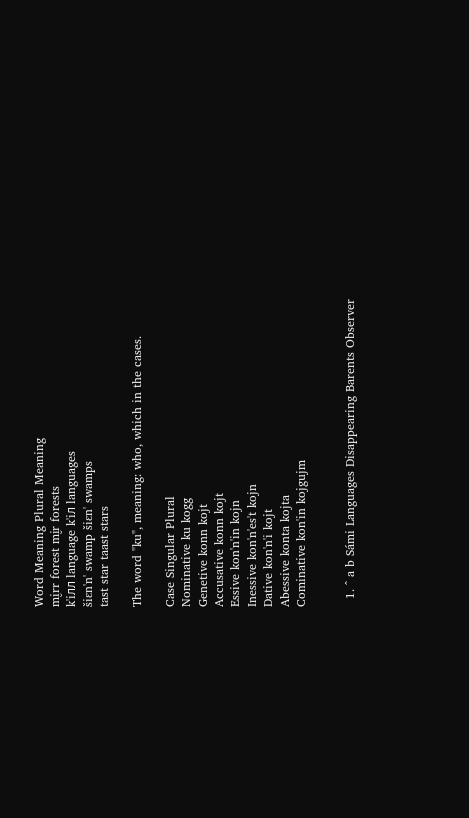Word Meaning Plural Meaning
mi̮rr forest mi̮r forests
k'iлл language k'iл languages
šiɛn'n' swamp šiɛn' swamps
tast star taast stars

The word "ku", meaning: who, which in the cases.

Case Singular Plural
Nominative ku kogg
Genetive konn kojt
Accusative konn kojt
Essive kon'n'in kojn
Inessive kon'n'es't kojn
Dative kon'n'i kojt
Abessive konta kojta
Cominative kon'in kojgujm


  1. ^ a b Sámi Languages Disappearing Barents Observer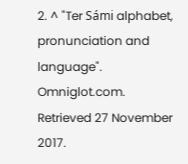2. ^ "Ter Sámi alphabet, pronunciation and language". Omniglot.com. Retrieved 27 November 2017.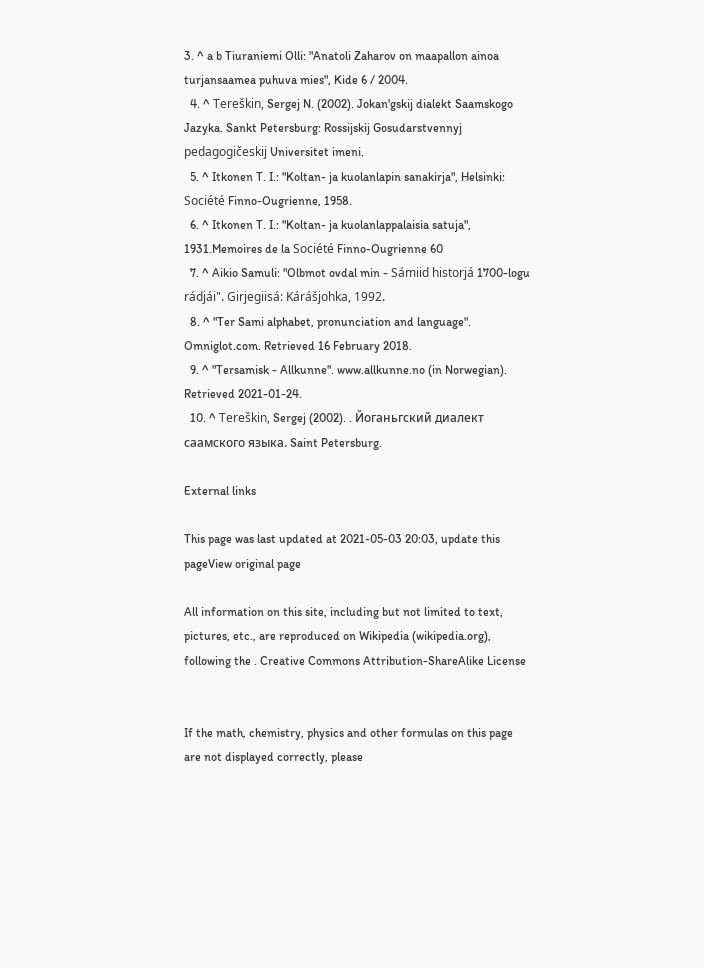3. ^ a b Tiuraniemi Olli: "Anatoli Zaharov on maapallon ainoa turjansaamea puhuva mies", Kide 6 / 2004.
  4. ^ Tereškin, Sergej N. (2002). Jokan'gskij dialekt Saamskogo Jazyka. Sankt Petersburg: Rossijskij Gosudarstvennyj pedagogičeskij Universitet imeni.
  5. ^ Itkonen T. I.: "Koltan- ja kuolanlapin sanakirja", Helsinki: Société Finno-Ougrienne, 1958.
  6. ^ Itkonen T. I.: "Koltan- ja kuolanlappalaisia satuja", 1931.Memoires de la Société Finno-Ougrienne 60
  7. ^ Aikio Samuli: "Olbmot ovdal min - Sámiid historjá 1700-logu rádjái". Girjegiisá: Kárášjohka, 1992.
  8. ^ "Ter Sami alphabet, pronunciation and language". Omniglot.com. Retrieved 16 February 2018.
  9. ^ "Tersamisk - Allkunne". www.allkunne.no (in Norwegian). Retrieved 2021-01-24.
  10. ^ Tereškin, Sergej (2002). . Йоганьгский диалект саамского языка. Saint Petersburg.

External links

This page was last updated at 2021-05-03 20:03, update this pageView original page

All information on this site, including but not limited to text, pictures, etc., are reproduced on Wikipedia (wikipedia.org), following the . Creative Commons Attribution-ShareAlike License


If the math, chemistry, physics and other formulas on this page are not displayed correctly, please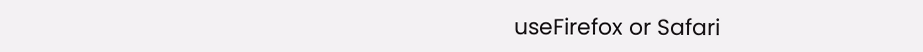useFirefox or Safari